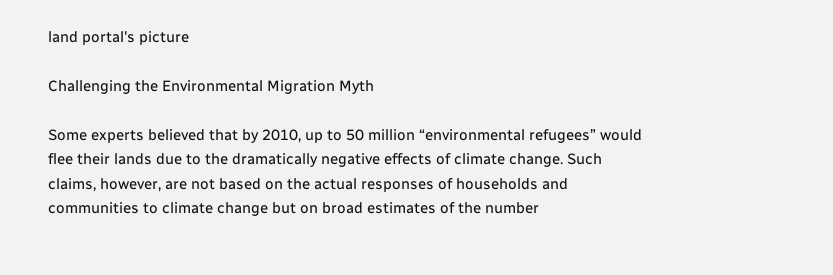land portal's picture

Challenging the Environmental Migration Myth

Some experts believed that by 2010, up to 50 million “environmental refugees” would flee their lands due to the dramatically negative effects of climate change. Such claims, however, are not based on the actual responses of households and communities to climate change but on broad estimates of the number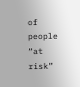of people “at risk”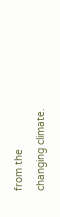from the changing climate.